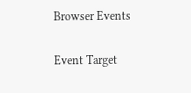Browser Events

Event Target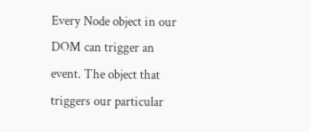Every Node object in our DOM can trigger an event. The object that triggers our particular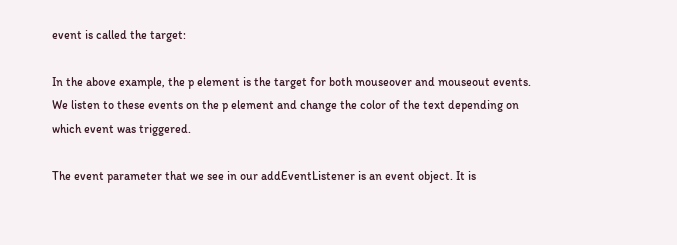event is called the target:

In the above example, the p element is the target for both mouseover and mouseout events. We listen to these events on the p element and change the color of the text depending on which event was triggered.

The event parameter that we see in our addEventListener is an event object. It is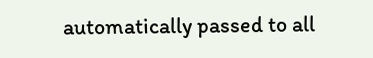automatically passed to all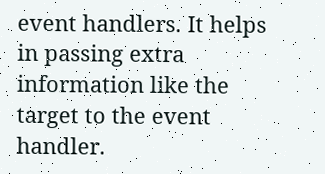event handlers. It helps in passing extra information like the target to the event handler.